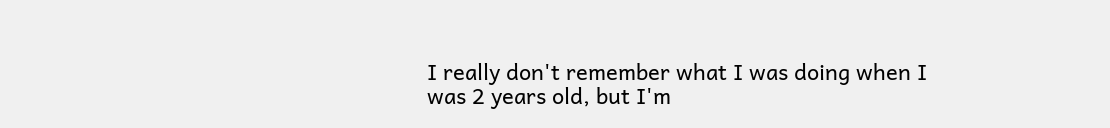I really don't remember what I was doing when I was 2 years old, but I'm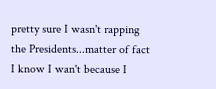pretty sure I wasn't rapping the Presidents...matter of fact I know I wan't because I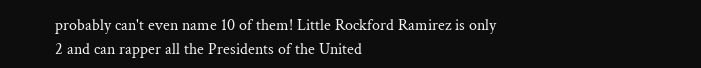probably can't even name 10 of them! Little Rockford Ramirez is only 2 and can rapper all the Presidents of the United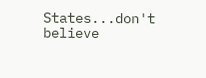States...don't believe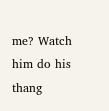me? Watch him do his thang